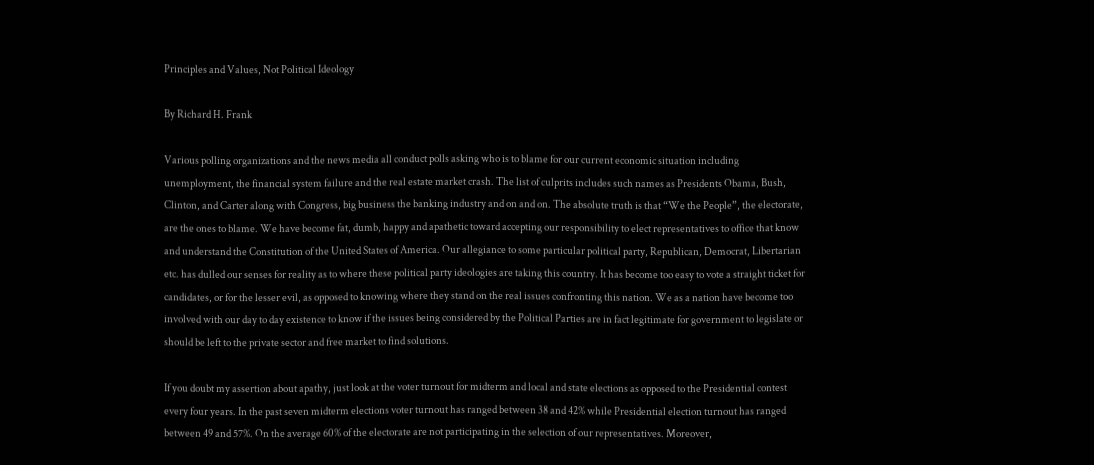Principles and Values, Not Political Ideology

By Richard H. Frank

Various polling organizations and the news media all conduct polls asking who is to blame for our current economic situation including unemployment, the financial system failure and the real estate market crash. The list of culprits includes such names as Presidents Obama, Bush, Clinton, and Carter along with Congress, big business the banking industry and on and on. The absolute truth is that “We the People”, the electorate, are the ones to blame. We have become fat, dumb, happy and apathetic toward accepting our responsibility to elect representatives to office that know and understand the Constitution of the United States of America. Our allegiance to some particular political party, Republican, Democrat, Libertarian etc. has dulled our senses for reality as to where these political party ideologies are taking this country. It has become too easy to vote a straight ticket for candidates, or for the lesser evil, as opposed to knowing where they stand on the real issues confronting this nation. We as a nation have become too involved with our day to day existence to know if the issues being considered by the Political Parties are in fact legitimate for government to legislate or should be left to the private sector and free market to find solutions.

If you doubt my assertion about apathy, just look at the voter turnout for midterm and local and state elections as opposed to the Presidential contest every four years. In the past seven midterm elections voter turnout has ranged between 38 and 42% while Presidential election turnout has ranged between 49 and 57%. On the average 60% of the electorate are not participating in the selection of our representatives. Moreover,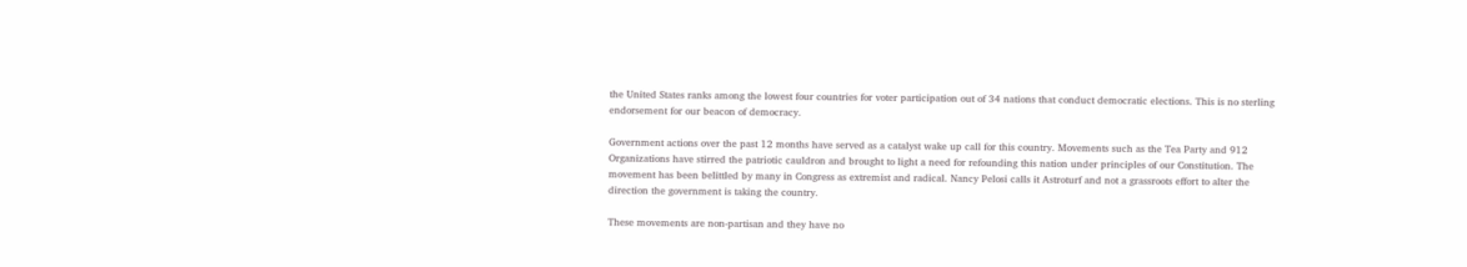the United States ranks among the lowest four countries for voter participation out of 34 nations that conduct democratic elections. This is no sterling endorsement for our beacon of democracy.

Government actions over the past 12 months have served as a catalyst wake up call for this country. Movements such as the Tea Party and 912 Organizations have stirred the patriotic cauldron and brought to light a need for refounding this nation under principles of our Constitution. The movement has been belittled by many in Congress as extremist and radical. Nancy Pelosi calls it Astroturf and not a grassroots effort to alter the direction the government is taking the country.

These movements are non-partisan and they have no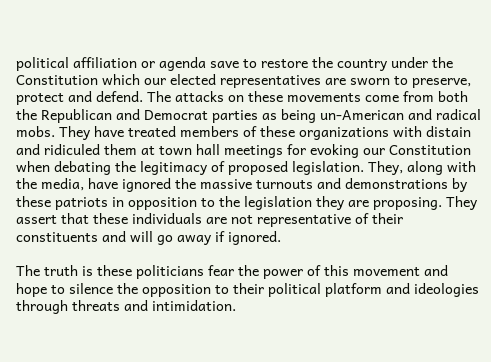political affiliation or agenda save to restore the country under the Constitution which our elected representatives are sworn to preserve, protect and defend. The attacks on these movements come from both the Republican and Democrat parties as being un-American and radical mobs. They have treated members of these organizations with distain and ridiculed them at town hall meetings for evoking our Constitution when debating the legitimacy of proposed legislation. They, along with the media, have ignored the massive turnouts and demonstrations by these patriots in opposition to the legislation they are proposing. They assert that these individuals are not representative of their constituents and will go away if ignored.

The truth is these politicians fear the power of this movement and hope to silence the opposition to their political platform and ideologies through threats and intimidation.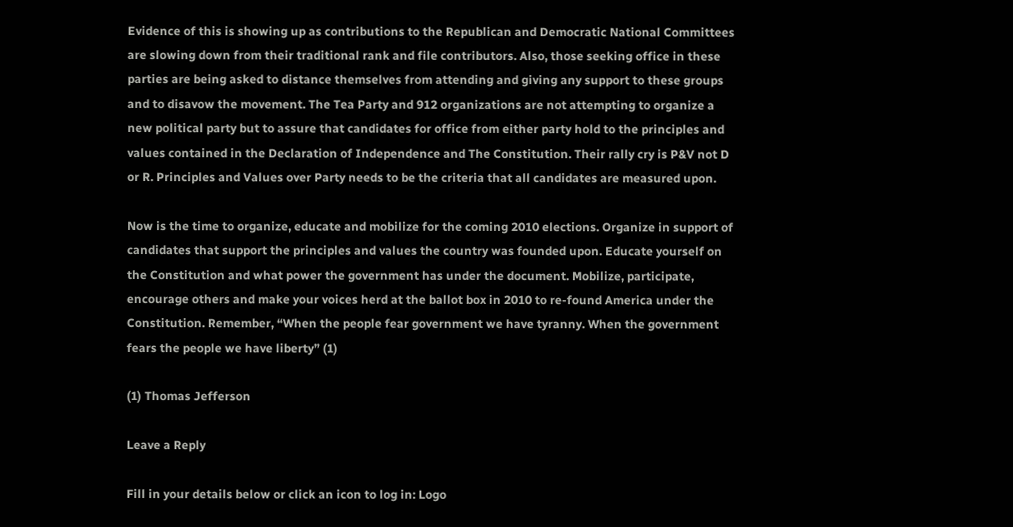Evidence of this is showing up as contributions to the Republican and Democratic National Committees are slowing down from their traditional rank and file contributors. Also, those seeking office in these parties are being asked to distance themselves from attending and giving any support to these groups and to disavow the movement. The Tea Party and 912 organizations are not attempting to organize a new political party but to assure that candidates for office from either party hold to the principles and values contained in the Declaration of Independence and The Constitution. Their rally cry is P&V not D or R. Principles and Values over Party needs to be the criteria that all candidates are measured upon.

Now is the time to organize, educate and mobilize for the coming 2010 elections. Organize in support of candidates that support the principles and values the country was founded upon. Educate yourself on the Constitution and what power the government has under the document. Mobilize, participate, encourage others and make your voices herd at the ballot box in 2010 to re-found America under the Constitution. Remember, “When the people fear government we have tyranny. When the government fears the people we have liberty” (1)

(1) Thomas Jefferson

Leave a Reply

Fill in your details below or click an icon to log in: Logo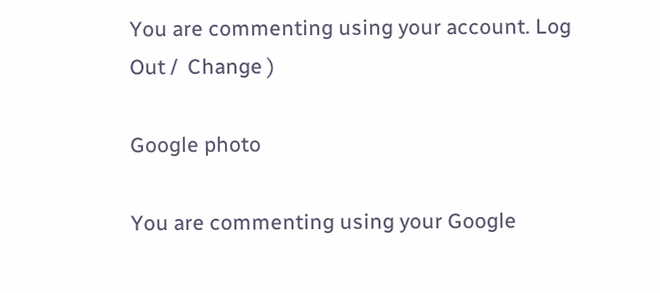You are commenting using your account. Log Out /  Change )

Google photo

You are commenting using your Google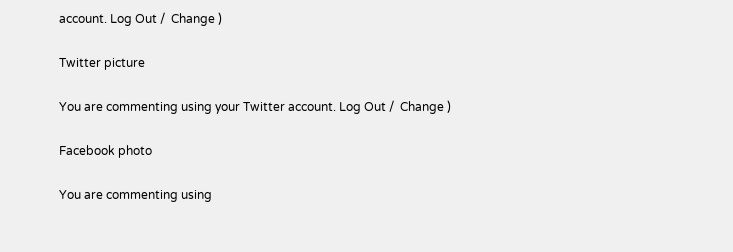account. Log Out /  Change )

Twitter picture

You are commenting using your Twitter account. Log Out /  Change )

Facebook photo

You are commenting using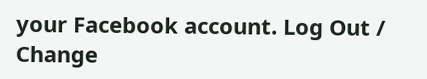your Facebook account. Log Out /  Change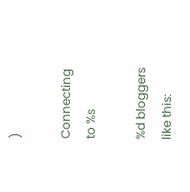)

Connecting to %s

%d bloggers like this: